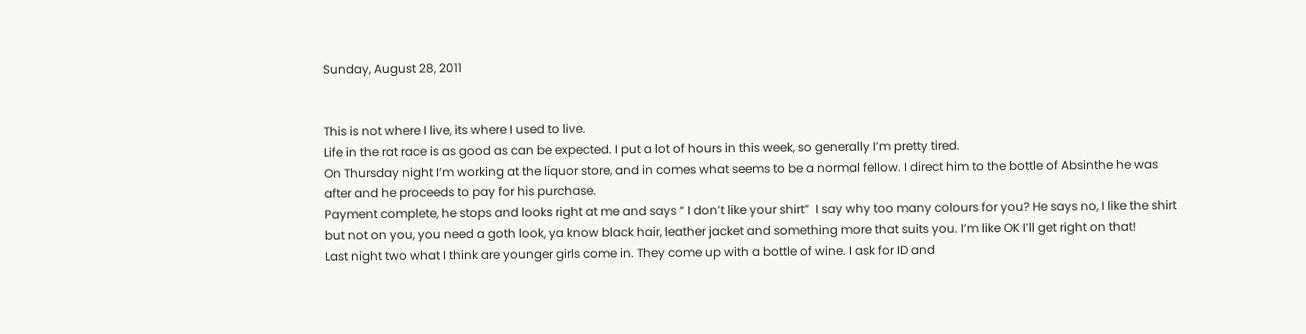Sunday, August 28, 2011


This is not where I live, its where I used to live.
Life in the rat race is as good as can be expected. I put a lot of hours in this week, so generally I’m pretty tired.
On Thursday night I’m working at the liquor store, and in comes what seems to be a normal fellow. I direct him to the bottle of Absinthe he was after and he proceeds to pay for his purchase.
Payment complete, he stops and looks right at me and says “ I don’t like your shirt”  I say why too many colours for you? He says no, I like the shirt but not on you, you need a goth look, ya know black hair, leather jacket and something more that suits you. I’m like OK I’ll get right on that!
Last night two what I think are younger girls come in. They come up with a bottle of wine. I ask for ID and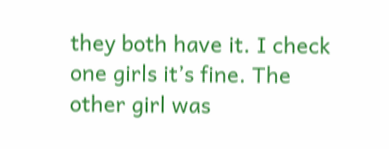they both have it. I check one girls it’s fine. The other girl was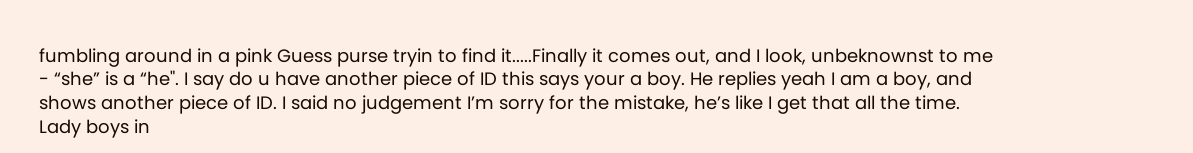fumbling around in a pink Guess purse tryin to find it.....Finally it comes out, and I look, unbeknownst to me - “she” is a “he". I say do u have another piece of ID this says your a boy. He replies yeah I am a boy, and shows another piece of ID. I said no judgement I’m sorry for the mistake, he’s like I get that all the time.
Lady boys in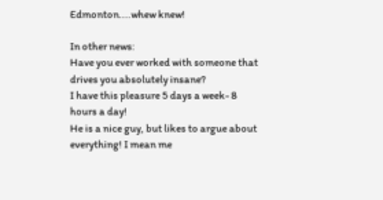Edmonton....whew knew!

In other news:
Have you ever worked with someone that drives you absolutely insane?
I have this pleasure 5 days a week- 8 hours a day!
He is a nice guy, but likes to argue about everything! I mean me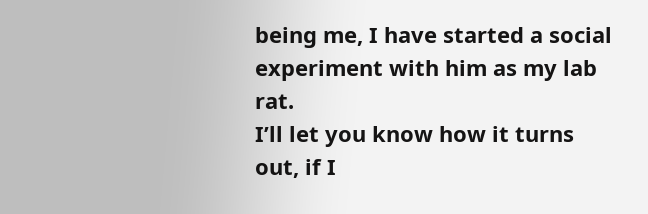being me, I have started a social experiment with him as my lab rat.
I’ll let you know how it turns out, if I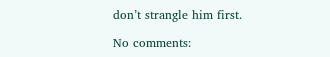don’t strangle him first.

No comments: